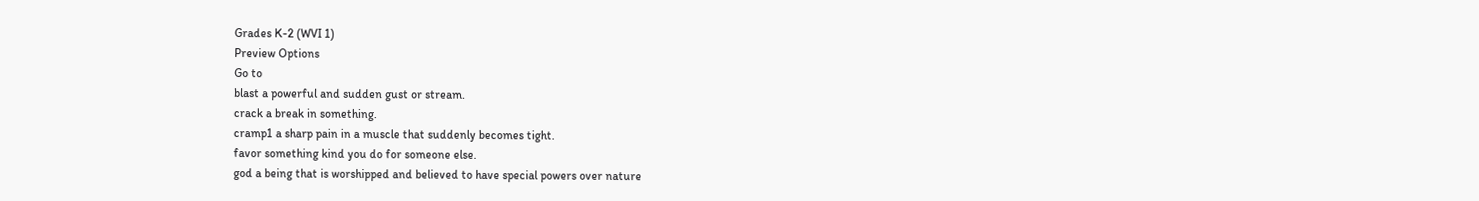Grades K-2 (WVI 1)
Preview Options
Go to
blast a powerful and sudden gust or stream.
crack a break in something.
cramp1 a sharp pain in a muscle that suddenly becomes tight.
favor something kind you do for someone else.
god a being that is worshipped and believed to have special powers over nature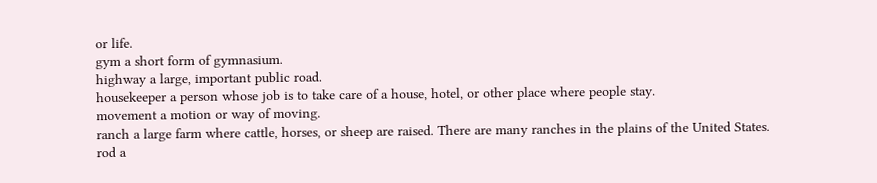or life.
gym a short form of gymnasium.
highway a large, important public road.
housekeeper a person whose job is to take care of a house, hotel, or other place where people stay.
movement a motion or way of moving.
ranch a large farm where cattle, horses, or sheep are raised. There are many ranches in the plains of the United States.
rod a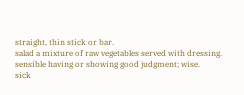straight, thin stick or bar.
salad a mixture of raw vegetables served with dressing.
sensible having or showing good judgment; wise.
sick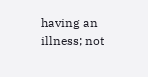having an illness; not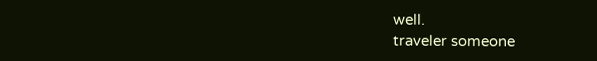well.
traveler someone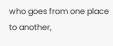who goes from one place to another,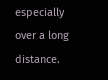especially over a long distance.